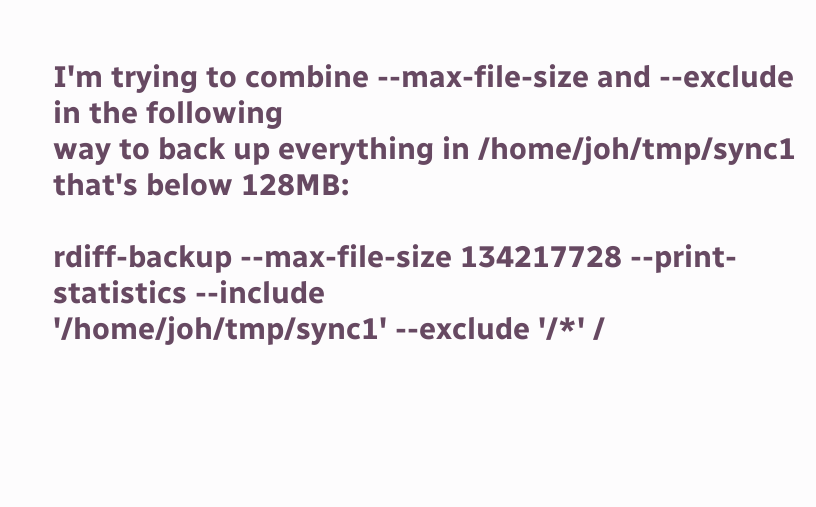I'm trying to combine --max-file-size and --exclude in the following
way to back up everything in /home/joh/tmp/sync1 that's below 128MB:

rdiff-backup --max-file-size 134217728 --print-statistics --include
'/home/joh/tmp/sync1' --exclude '/*' /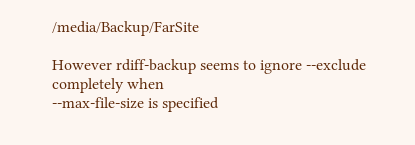/media/Backup/FarSite

However rdiff-backup seems to ignore --exclude completely when
--max-file-size is specified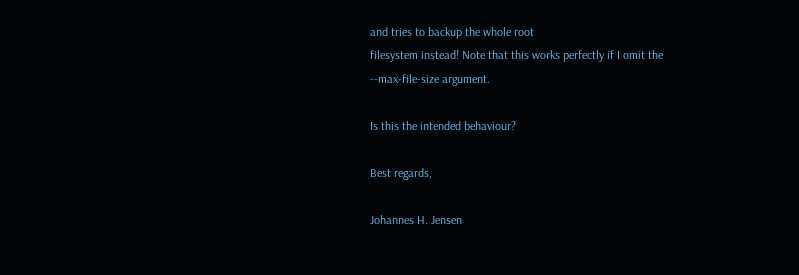and tries to backup the whole root
filesystem instead! Note that this works perfectly if I omit the
--max-file-size argument.

Is this the intended behaviour?

Best regards,

Johannes H. Jensen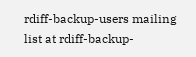rdiff-backup-users mailing list at rdiff-backup-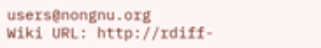users@nongnu.org
Wiki URL: http://rdiff-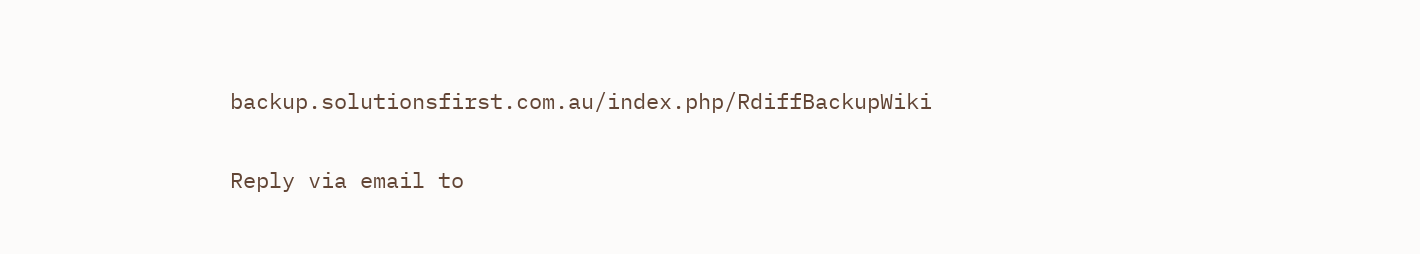backup.solutionsfirst.com.au/index.php/RdiffBackupWiki

Reply via email to